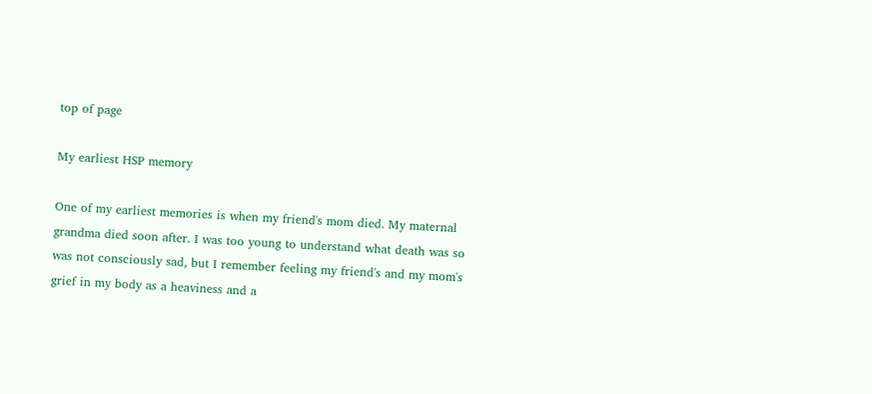top of page

My earliest HSP memory

One of my earliest memories is when my friend's mom died. My maternal grandma died soon after. I was too young to understand what death was so was not consciously sad, but I remember feeling my friend's and my mom's grief in my body as a heaviness and a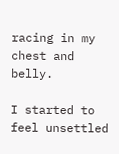racing in my chest and belly.

I started to feel unsettled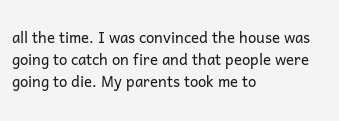all the time. I was convinced the house was going to catch on fire and that people were going to die. My parents took me to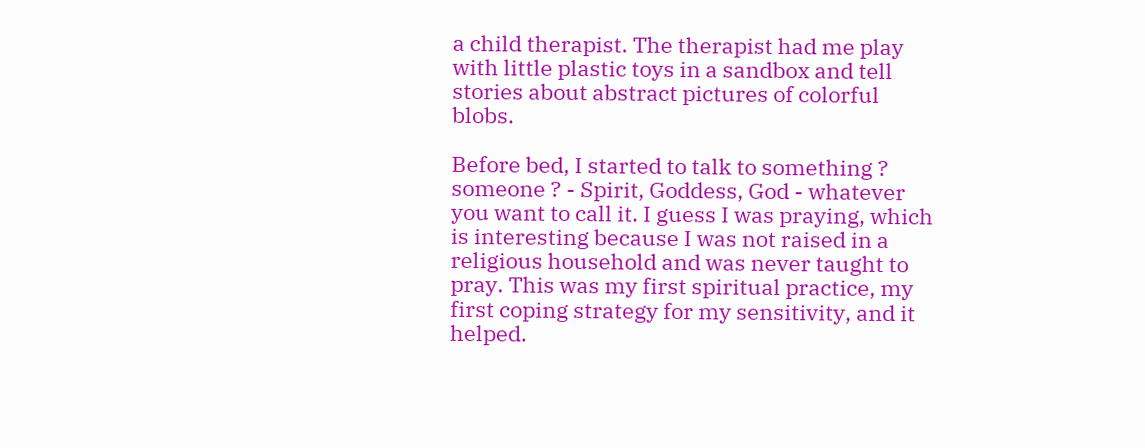a child therapist. The therapist had me play with little plastic toys in a sandbox and tell stories about abstract pictures of colorful blobs.

Before bed, I started to talk to something ? someone ? - Spirit, Goddess, God - whatever you want to call it. I guess I was praying, which is interesting because I was not raised in a religious household and was never taught to pray. This was my first spiritual practice, my first coping strategy for my sensitivity, and it helped.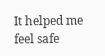It helped me feel safe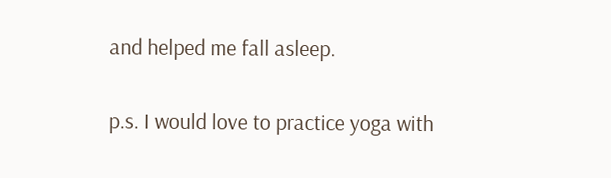and helped me fall asleep.

p.s. I would love to practice yoga with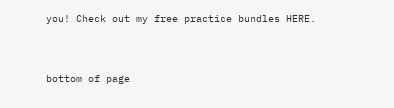you! Check out my free practice bundles HERE.


bottom of page